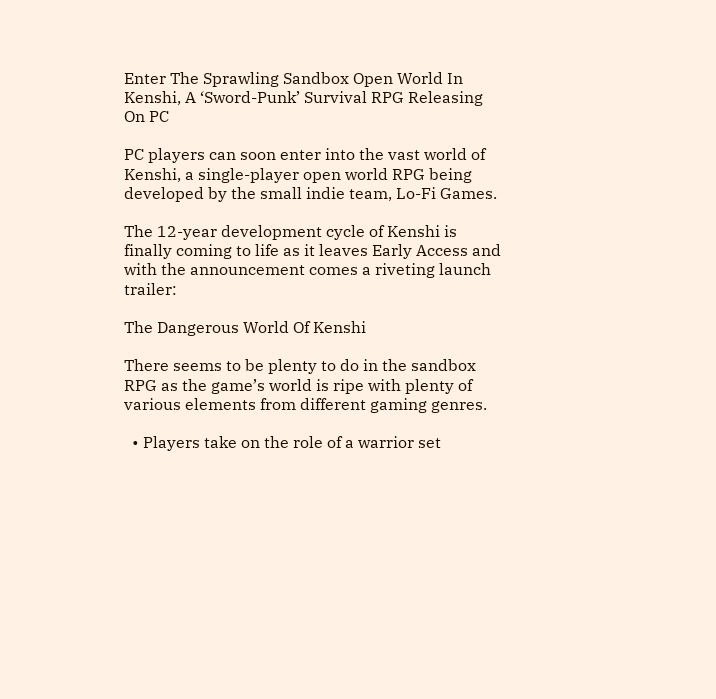Enter The Sprawling Sandbox Open World In Kenshi, A ‘Sword-Punk’ Survival RPG Releasing On PC

PC players can soon enter into the vast world of Kenshi, a single-player open world RPG being developed by the small indie team, Lo-Fi Games.

The 12-year development cycle of Kenshi is finally coming to life as it leaves Early Access and with the announcement comes a riveting launch trailer:

The Dangerous World Of Kenshi

There seems to be plenty to do in the sandbox RPG as the game’s world is ripe with plenty of various elements from different gaming genres.

  • Players take on the role of a warrior set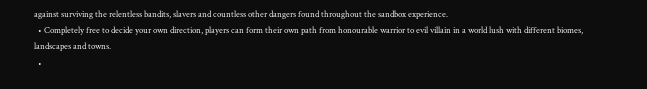against surviving the relentless bandits, slavers and countless other dangers found throughout the sandbox experience.
  • Completely free to decide your own direction, players can form their own path from honourable warrior to evil villain in a world lush with different biomes, landscapes and towns.
  •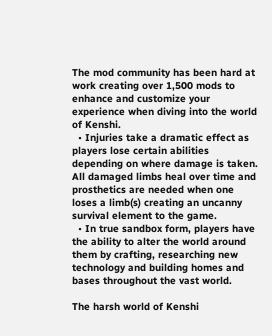The mod community has been hard at work creating over 1,500 mods to enhance and customize your experience when diving into the world of Kenshi.
  • Injuries take a dramatic effect as players lose certain abilities depending on where damage is taken. All damaged limbs heal over time and prosthetics are needed when one loses a limb(s) creating an uncanny survival element to the game.
  • In true sandbox form, players have the ability to alter the world around them by crafting, researching new technology and building homes and bases throughout the vast world.

The harsh world of Kenshi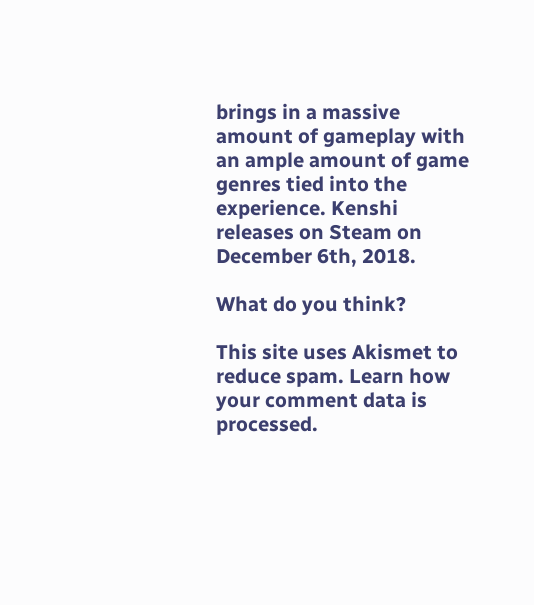brings in a massive amount of gameplay with an ample amount of game genres tied into the experience. Kenshi releases on Steam on December 6th, 2018.

What do you think?

This site uses Akismet to reduce spam. Learn how your comment data is processed.